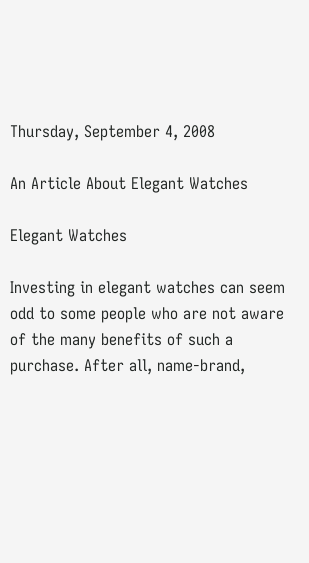Thursday, September 4, 2008

An Article About Elegant Watches

Elegant Watches

Investing in elegant watches can seem odd to some people who are not aware of the many benefits of such a purchase. After all, name-brand,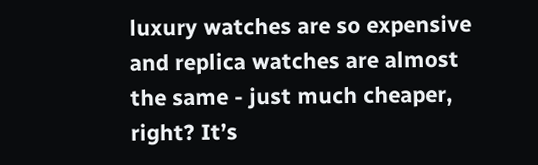luxury watches are so expensive and replica watches are almost the same - just much cheaper, right? It’s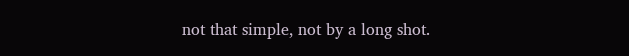not that simple, not by a long shot.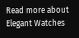Read more about Elegant Watches